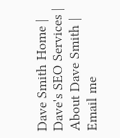Dave Smith Home | Dave's SEO Services | About Dave Smith | Email me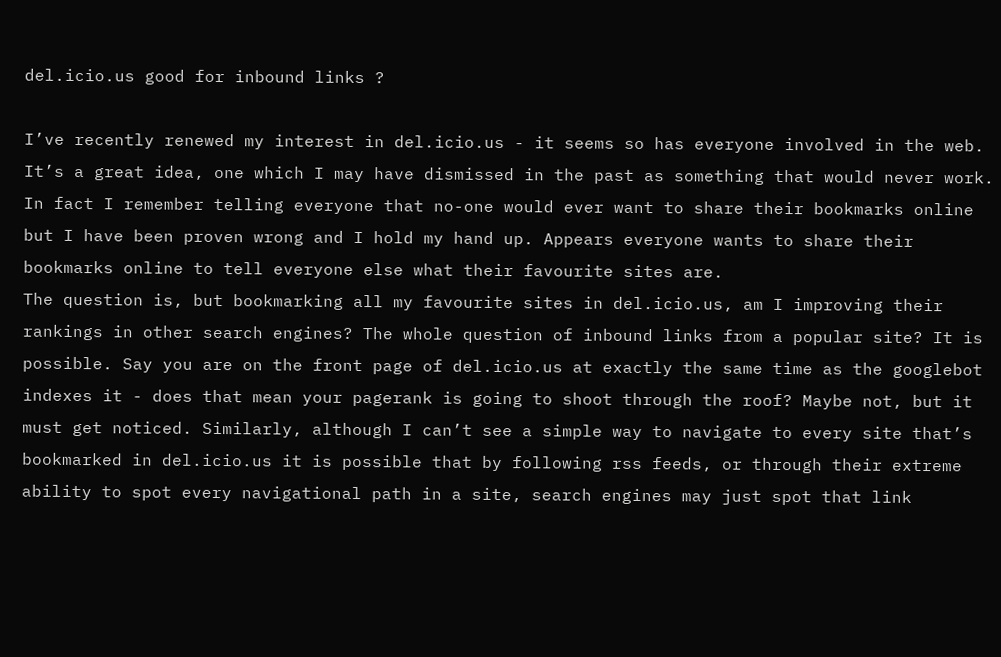del.icio.us good for inbound links ?

I’ve recently renewed my interest in del.icio.us - it seems so has everyone involved in the web. It’s a great idea, one which I may have dismissed in the past as something that would never work. In fact I remember telling everyone that no-one would ever want to share their bookmarks online but I have been proven wrong and I hold my hand up. Appears everyone wants to share their bookmarks online to tell everyone else what their favourite sites are.
The question is, but bookmarking all my favourite sites in del.icio.us, am I improving their rankings in other search engines? The whole question of inbound links from a popular site? It is possible. Say you are on the front page of del.icio.us at exactly the same time as the googlebot indexes it - does that mean your pagerank is going to shoot through the roof? Maybe not, but it must get noticed. Similarly, although I can’t see a simple way to navigate to every site that’s bookmarked in del.icio.us it is possible that by following rss feeds, or through their extreme ability to spot every navigational path in a site, search engines may just spot that link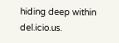hiding deep within del.icio.us.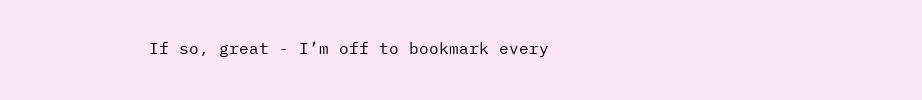If so, great - I’m off to bookmark every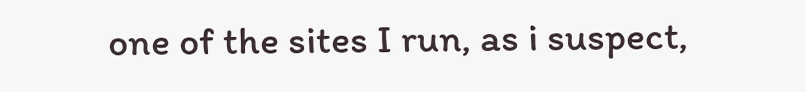one of the sites I run, as i suspect,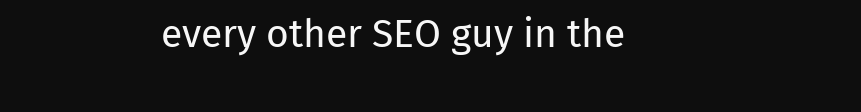every other SEO guy in the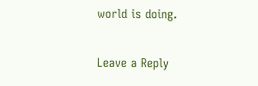world is doing.

Leave a Reply